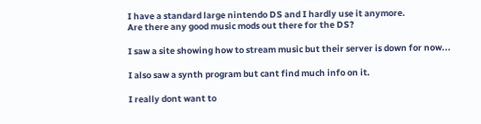I have a standard large nintendo DS and I hardly use it anymore.
Are there any good music mods out there for the DS?

I saw a site showing how to stream music but their server is down for now...

I also saw a synth program but cant find much info on it.

I really dont want to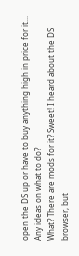open the DS up or have to buy anything high in price for it...
Any ideas on what to do?
What? There are mods for it? Sweet! I heard about the DS browser, but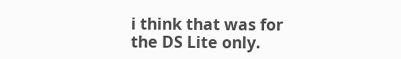i think that was for the DS Lite only.